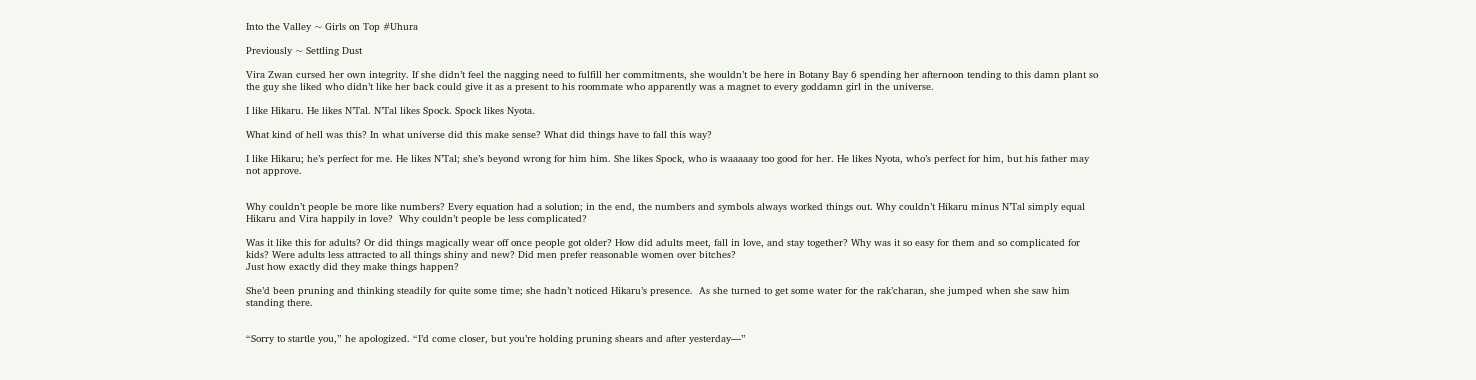Into the Valley ~ Girls on Top #Uhura

Previously ~ Settling Dust

Vira Zwan cursed her own integrity. If she didn’t feel the nagging need to fulfill her commitments, she wouldn’t be here in Botany Bay 6 spending her afternoon tending to this damn plant so the guy she liked who didn’t like her back could give it as a present to his roommate who apparently was a magnet to every goddamn girl in the universe.

I like Hikaru. He likes N’Tal. N’Tal likes Spock. Spock likes Nyota.

What kind of hell was this? In what universe did this make sense? What did things have to fall this way?

I like Hikaru; he’s perfect for me. He likes N’Tal; she’s beyond wrong for him him. She likes Spock, who is waaaaay too good for her. He likes Nyota, who’s perfect for him, but his father may not approve.


Why couldn’t people be more like numbers? Every equation had a solution; in the end, the numbers and symbols always worked things out. Why couldn’t Hikaru minus N’Tal simply equal Hikaru and Vira happily in love?  Why couldn’t people be less complicated?

Was it like this for adults? Or did things magically wear off once people got older? How did adults meet, fall in love, and stay together? Why was it so easy for them and so complicated for kids? Were adults less attracted to all things shiny and new? Did men prefer reasonable women over bitches?
Just how exactly did they make things happen?

She’d been pruning and thinking steadily for quite some time; she hadn’t noticed Hikaru’s presence.  As she turned to get some water for the rak’charan, she jumped when she saw him standing there.


“Sorry to startle you,” he apologized. “I’d come closer, but you’re holding pruning shears and after yesterday—”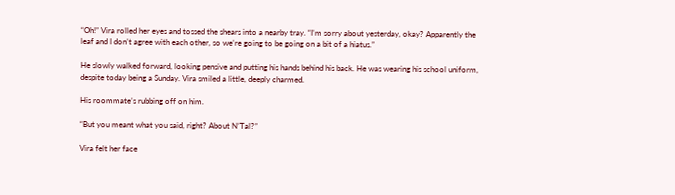“Oh!” Vira rolled her eyes and tossed the shears into a nearby tray. “I’m sorry about yesterday, okay? Apparently the leaf and I don’t agree with each other, so we’re going to be going on a bit of a hiatus.”

He slowly walked forward, looking pensive and putting his hands behind his back. He was wearing his school uniform, despite today being a Sunday. Vira smiled a little, deeply charmed.

His roommate’s rubbing off on him.

“But you meant what you said, right? About N’Tal?”

Vira felt her face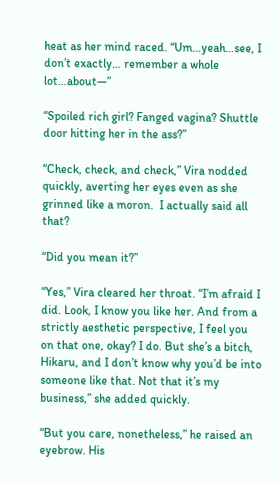heat as her mind raced. “Um…yeah…see, I don’t exactly… remember a whole lot…about—”

“Spoiled rich girl? Fanged vagina? Shuttle door hitting her in the ass?”

“Check, check, and check,” Vira nodded quickly, averting her eyes even as she grinned like a moron.  I actually said all that?

“Did you mean it?”

“Yes,” Vira cleared her throat. “I’m afraid I did. Look, I know you like her. And from a strictly aesthetic perspective, I feel you on that one, okay? I do. But she’s a bitch, Hikaru, and I don’t know why you’d be into someone like that. Not that it’s my business,” she added quickly.

“But you care, nonetheless,” he raised an eyebrow. His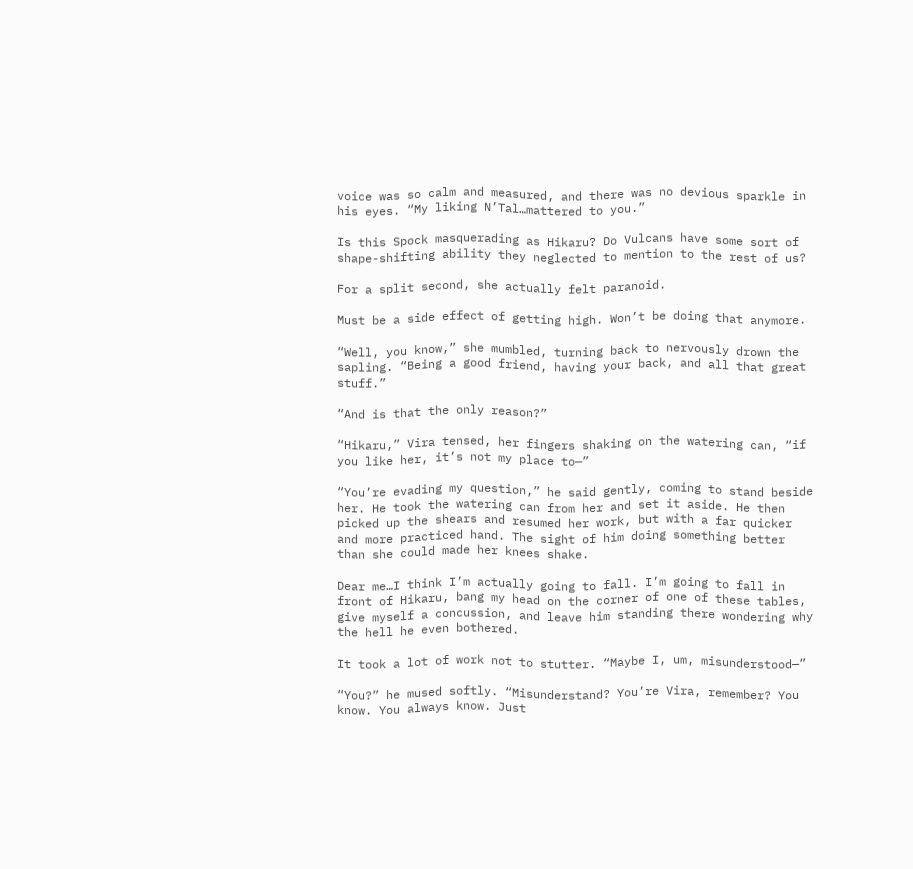voice was so calm and measured, and there was no devious sparkle in his eyes. “My liking N’Tal…mattered to you.”

Is this Spock masquerading as Hikaru? Do Vulcans have some sort of shape-shifting ability they neglected to mention to the rest of us?

For a split second, she actually felt paranoid.

Must be a side effect of getting high. Won’t be doing that anymore.

“Well, you know,” she mumbled, turning back to nervously drown the sapling. “Being a good friend, having your back, and all that great stuff.”

“And is that the only reason?”

“Hikaru,” Vira tensed, her fingers shaking on the watering can, “if you like her, it’s not my place to—”

“You’re evading my question,” he said gently, coming to stand beside her. He took the watering can from her and set it aside. He then picked up the shears and resumed her work, but with a far quicker and more practiced hand. The sight of him doing something better than she could made her knees shake.

Dear me…I think I’m actually going to fall. I’m going to fall in front of Hikaru, bang my head on the corner of one of these tables, give myself a concussion, and leave him standing there wondering why the hell he even bothered.

It took a lot of work not to stutter. “Maybe I, um, misunderstood—”

“You?” he mused softly. “Misunderstand? You’re Vira, remember? You know. You always know. Just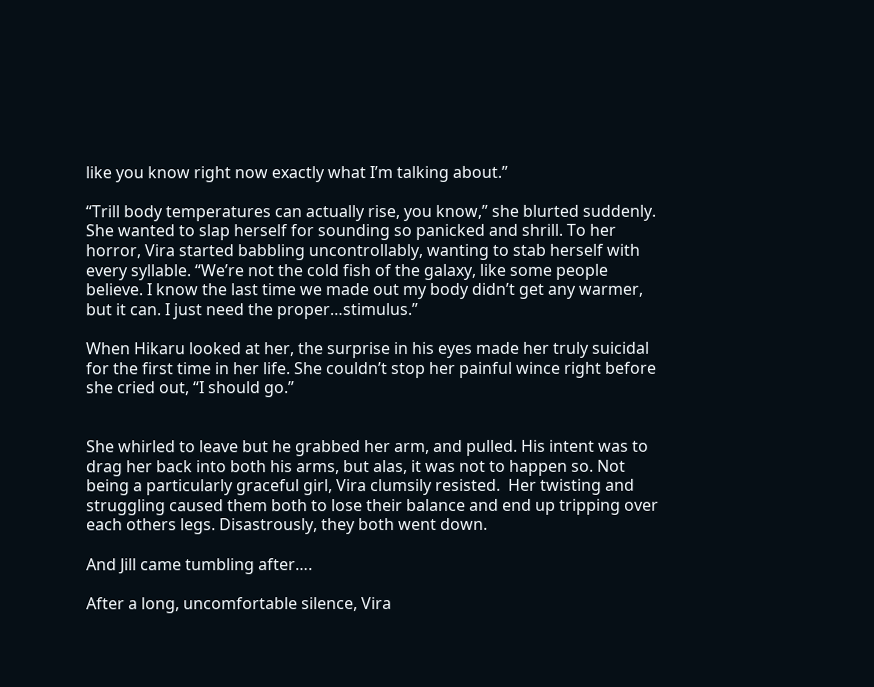like you know right now exactly what I’m talking about.”

“Trill body temperatures can actually rise, you know,” she blurted suddenly. She wanted to slap herself for sounding so panicked and shrill. To her horror, Vira started babbling uncontrollably, wanting to stab herself with every syllable. “We’re not the cold fish of the galaxy, like some people believe. I know the last time we made out my body didn’t get any warmer, but it can. I just need the proper…stimulus.”

When Hikaru looked at her, the surprise in his eyes made her truly suicidal for the first time in her life. She couldn’t stop her painful wince right before she cried out, “I should go.”


She whirled to leave but he grabbed her arm, and pulled. His intent was to drag her back into both his arms, but alas, it was not to happen so. Not being a particularly graceful girl, Vira clumsily resisted.  Her twisting and struggling caused them both to lose their balance and end up tripping over each others legs. Disastrously, they both went down.

And Jill came tumbling after….

After a long, uncomfortable silence, Vira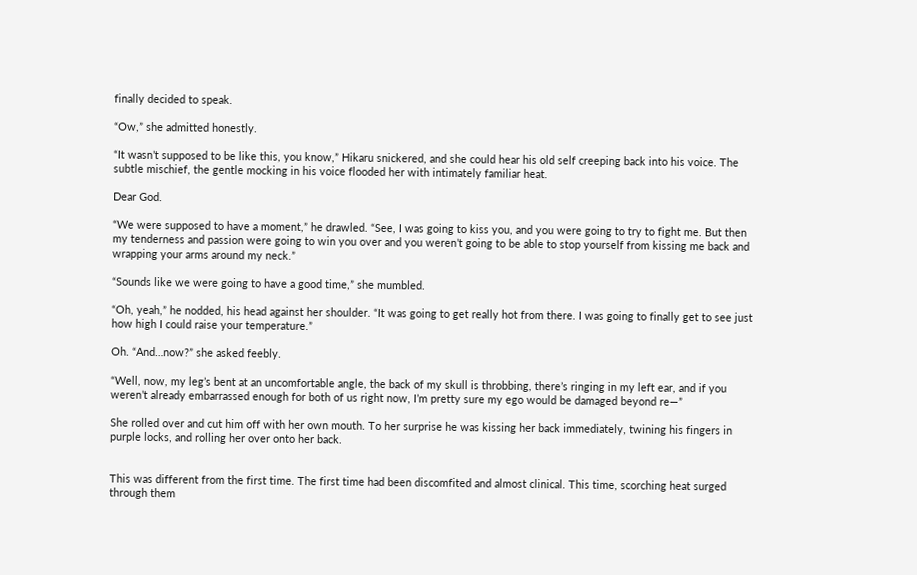finally decided to speak.

“Ow,” she admitted honestly.

“It wasn’t supposed to be like this, you know,” Hikaru snickered, and she could hear his old self creeping back into his voice. The subtle mischief, the gentle mocking in his voice flooded her with intimately familiar heat.

Dear God.

“We were supposed to have a moment,” he drawled. “See, I was going to kiss you, and you were going to try to fight me. But then my tenderness and passion were going to win you over and you weren’t going to be able to stop yourself from kissing me back and wrapping your arms around my neck.”

“Sounds like we were going to have a good time,” she mumbled.

“Oh, yeah,” he nodded, his head against her shoulder. “It was going to get really hot from there. I was going to finally get to see just how high I could raise your temperature.”

Oh. “And…now?” she asked feebly.

“Well, now, my leg’s bent at an uncomfortable angle, the back of my skull is throbbing, there’s ringing in my left ear, and if you weren’t already embarrassed enough for both of us right now, I’m pretty sure my ego would be damaged beyond re—”

She rolled over and cut him off with her own mouth. To her surprise he was kissing her back immediately, twining his fingers in purple locks, and rolling her over onto her back.


This was different from the first time. The first time had been discomfited and almost clinical. This time, scorching heat surged through them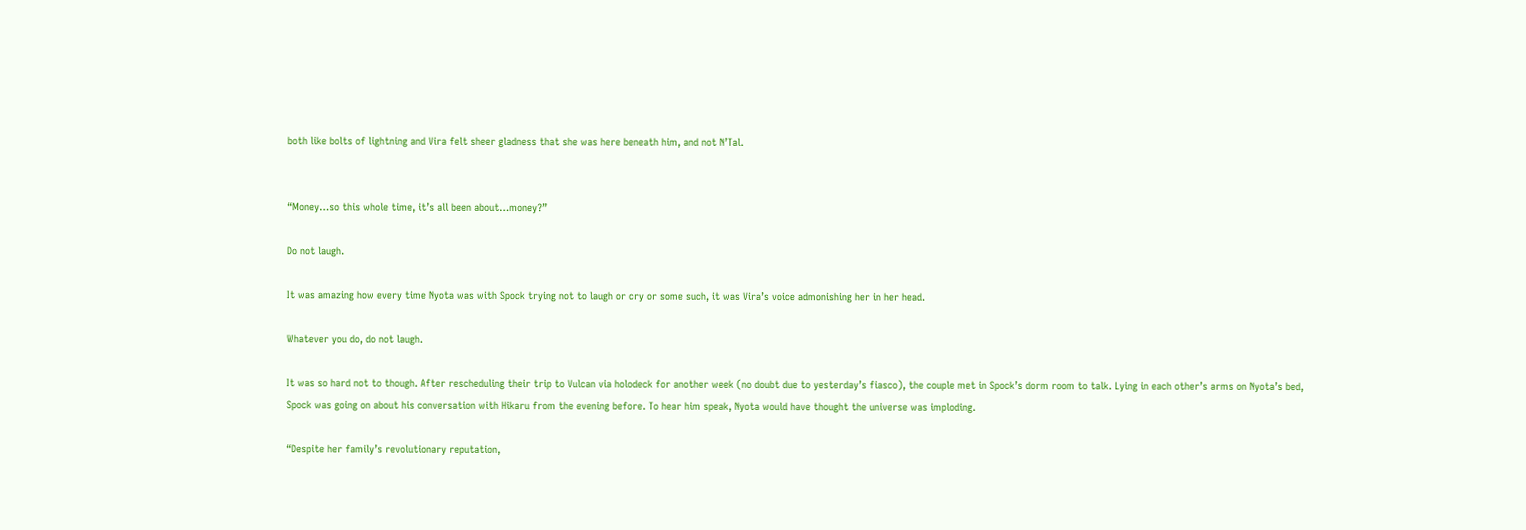both like bolts of lightning and Vira felt sheer gladness that she was here beneath him, and not N’Tal.


“Money…so this whole time, it’s all been about…money?”

Do not laugh.

It was amazing how every time Nyota was with Spock trying not to laugh or cry or some such, it was Vira’s voice admonishing her in her head.

Whatever you do, do not laugh.

It was so hard not to though. After rescheduling their trip to Vulcan via holodeck for another week (no doubt due to yesterday’s fiasco), the couple met in Spock’s dorm room to talk. Lying in each other’s arms on Nyota’s bed, Spock was going on about his conversation with Hikaru from the evening before. To hear him speak, Nyota would have thought the universe was imploding.

“Despite her family’s revolutionary reputation,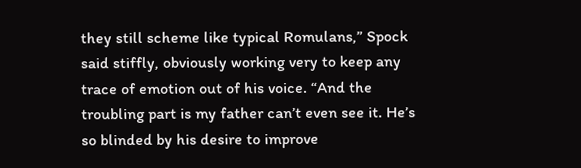they still scheme like typical Romulans,” Spock said stiffly, obviously working very to keep any trace of emotion out of his voice. “And the troubling part is my father can’t even see it. He’s so blinded by his desire to improve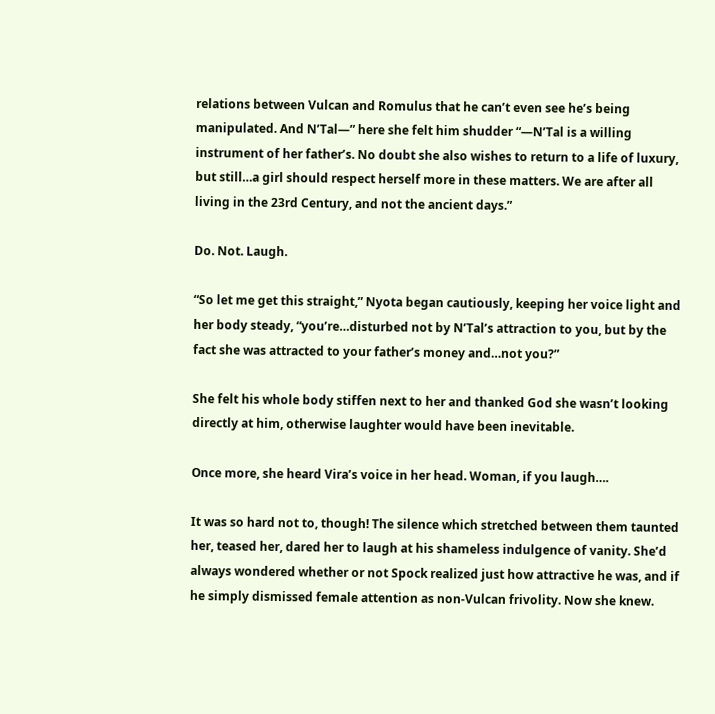relations between Vulcan and Romulus that he can’t even see he’s being manipulated. And N’Tal—” here she felt him shudder “—N’Tal is a willing instrument of her father’s. No doubt she also wishes to return to a life of luxury, but still…a girl should respect herself more in these matters. We are after all living in the 23rd Century, and not the ancient days.”

Do. Not. Laugh.

“So let me get this straight,” Nyota began cautiously, keeping her voice light and her body steady, “you’re…disturbed not by N’Tal’s attraction to you, but by the fact she was attracted to your father’s money and…not you?”

She felt his whole body stiffen next to her and thanked God she wasn’t looking directly at him, otherwise laughter would have been inevitable.

Once more, she heard Vira’s voice in her head. Woman, if you laugh….

It was so hard not to, though! The silence which stretched between them taunted her, teased her, dared her to laugh at his shameless indulgence of vanity. She’d always wondered whether or not Spock realized just how attractive he was, and if he simply dismissed female attention as non-Vulcan frivolity. Now she knew.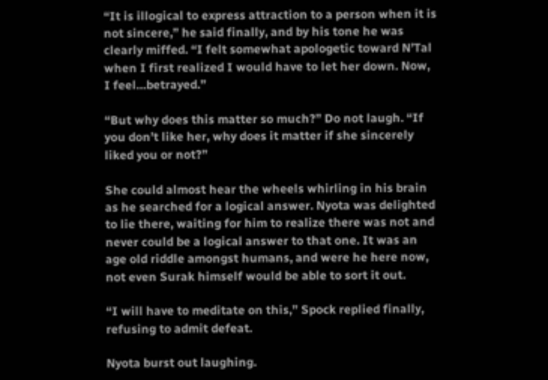“It is illogical to express attraction to a person when it is not sincere,” he said finally, and by his tone he was clearly miffed. “I felt somewhat apologetic toward N’Tal when I first realized I would have to let her down. Now, I feel…betrayed.”

“But why does this matter so much?” Do not laugh. “If you don’t like her, why does it matter if she sincerely liked you or not?”

She could almost hear the wheels whirling in his brain as he searched for a logical answer. Nyota was delighted to lie there, waiting for him to realize there was not and never could be a logical answer to that one. It was an age old riddle amongst humans, and were he here now, not even Surak himself would be able to sort it out.

“I will have to meditate on this,” Spock replied finally, refusing to admit defeat.

Nyota burst out laughing.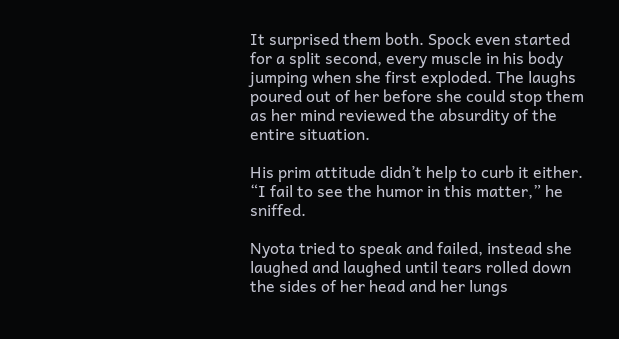It surprised them both. Spock even started for a split second, every muscle in his body jumping when she first exploded. The laughs poured out of her before she could stop them as her mind reviewed the absurdity of the entire situation.

His prim attitude didn’t help to curb it either. “I fail to see the humor in this matter,” he sniffed.

Nyota tried to speak and failed, instead she laughed and laughed until tears rolled down the sides of her head and her lungs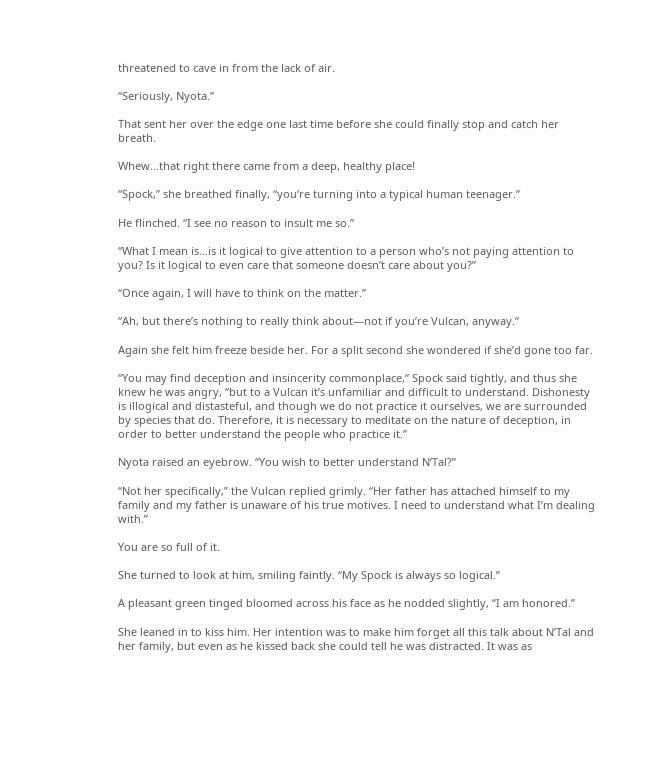threatened to cave in from the lack of air.

“Seriously, Nyota.”

That sent her over the edge one last time before she could finally stop and catch her breath.

Whew…that right there came from a deep, healthy place!

“Spock,” she breathed finally, “you’re turning into a typical human teenager.”

He flinched. “I see no reason to insult me so.”

“What I mean is…is it logical to give attention to a person who’s not paying attention to you? Is it logical to even care that someone doesn’t care about you?”

“Once again, I will have to think on the matter.”

“Ah, but there’s nothing to really think about—not if you’re Vulcan, anyway.”

Again she felt him freeze beside her. For a split second she wondered if she’d gone too far.

“You may find deception and insincerity commonplace,” Spock said tightly, and thus she knew he was angry, “but to a Vulcan it’s unfamiliar and difficult to understand. Dishonesty is illogical and distasteful, and though we do not practice it ourselves, we are surrounded by species that do. Therefore, it is necessary to meditate on the nature of deception, in order to better understand the people who practice it.”

Nyota raised an eyebrow. “You wish to better understand N’Tal?”

“Not her specifically,” the Vulcan replied grimly. “Her father has attached himself to my family and my father is unaware of his true motives. I need to understand what I’m dealing with.”

You are so full of it.

She turned to look at him, smiling faintly. “My Spock is always so logical.”

A pleasant green tinged bloomed across his face as he nodded slightly, “I am honored.”

She leaned in to kiss him. Her intention was to make him forget all this talk about N’Tal and her family, but even as he kissed back she could tell he was distracted. It was as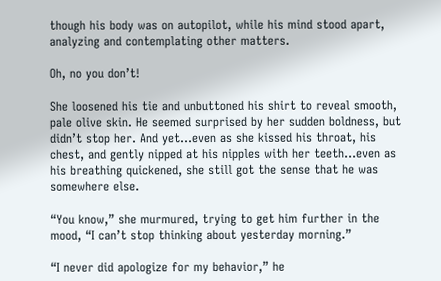though his body was on autopilot, while his mind stood apart, analyzing and contemplating other matters.

Oh, no you don’t!

She loosened his tie and unbuttoned his shirt to reveal smooth, pale olive skin. He seemed surprised by her sudden boldness, but didn’t stop her. And yet…even as she kissed his throat, his chest, and gently nipped at his nipples with her teeth…even as his breathing quickened, she still got the sense that he was somewhere else.

“You know,” she murmured, trying to get him further in the mood, “I can’t stop thinking about yesterday morning.”

“I never did apologize for my behavior,” he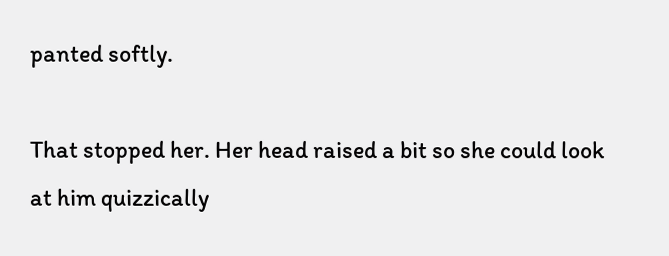panted softly.

That stopped her. Her head raised a bit so she could look at him quizzically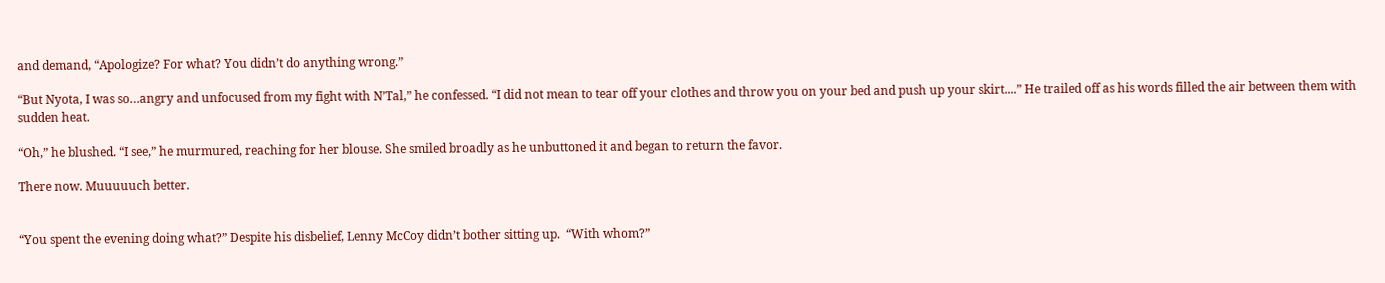and demand, “Apologize? For what? You didn’t do anything wrong.”

“But Nyota, I was so…angry and unfocused from my fight with N’Tal,” he confessed. “I did not mean to tear off your clothes and throw you on your bed and push up your skirt....” He trailed off as his words filled the air between them with sudden heat.

“Oh,” he blushed. “I see,” he murmured, reaching for her blouse. She smiled broadly as he unbuttoned it and began to return the favor.

There now. Muuuuuch better.


“You spent the evening doing what?” Despite his disbelief, Lenny McCoy didn’t bother sitting up.  “With whom?”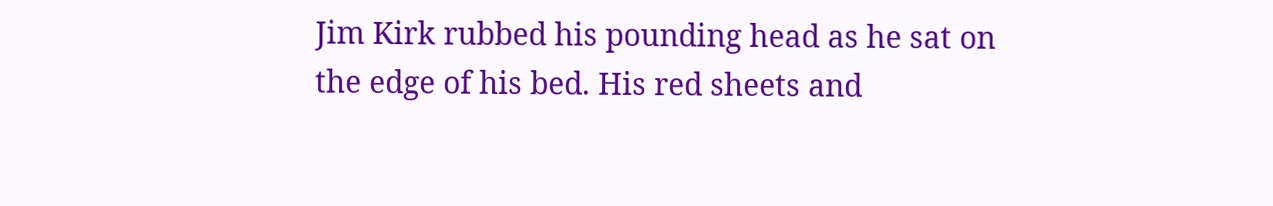Jim Kirk rubbed his pounding head as he sat on the edge of his bed. His red sheets and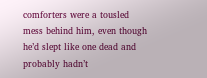comforters were a tousled mess behind him, even though he’d slept like one dead and probably hadn’t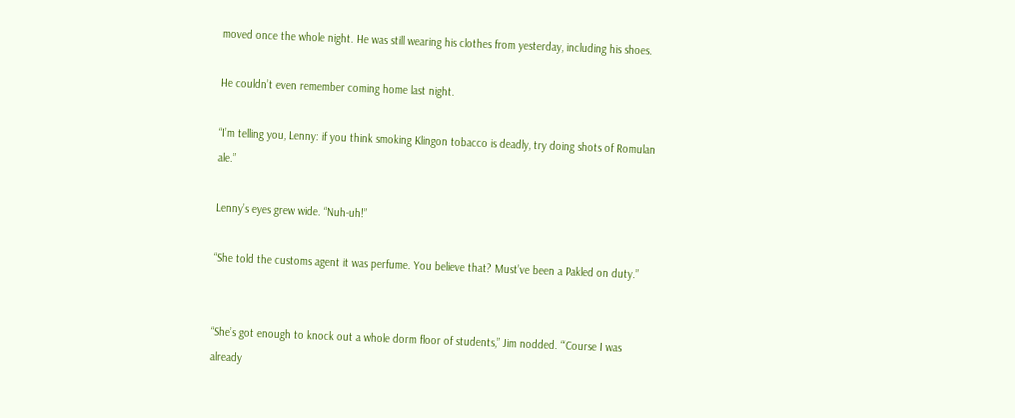moved once the whole night. He was still wearing his clothes from yesterday, including his shoes.

He couldn’t even remember coming home last night.

“I’m telling you, Lenny: if you think smoking Klingon tobacco is deadly, try doing shots of Romulan ale.”

Lenny’s eyes grew wide. “Nuh-uh!”

“She told the customs agent it was perfume. You believe that? Must’ve been a Pakled on duty.”


“She’s got enough to knock out a whole dorm floor of students,” Jim nodded. “‘Course I was already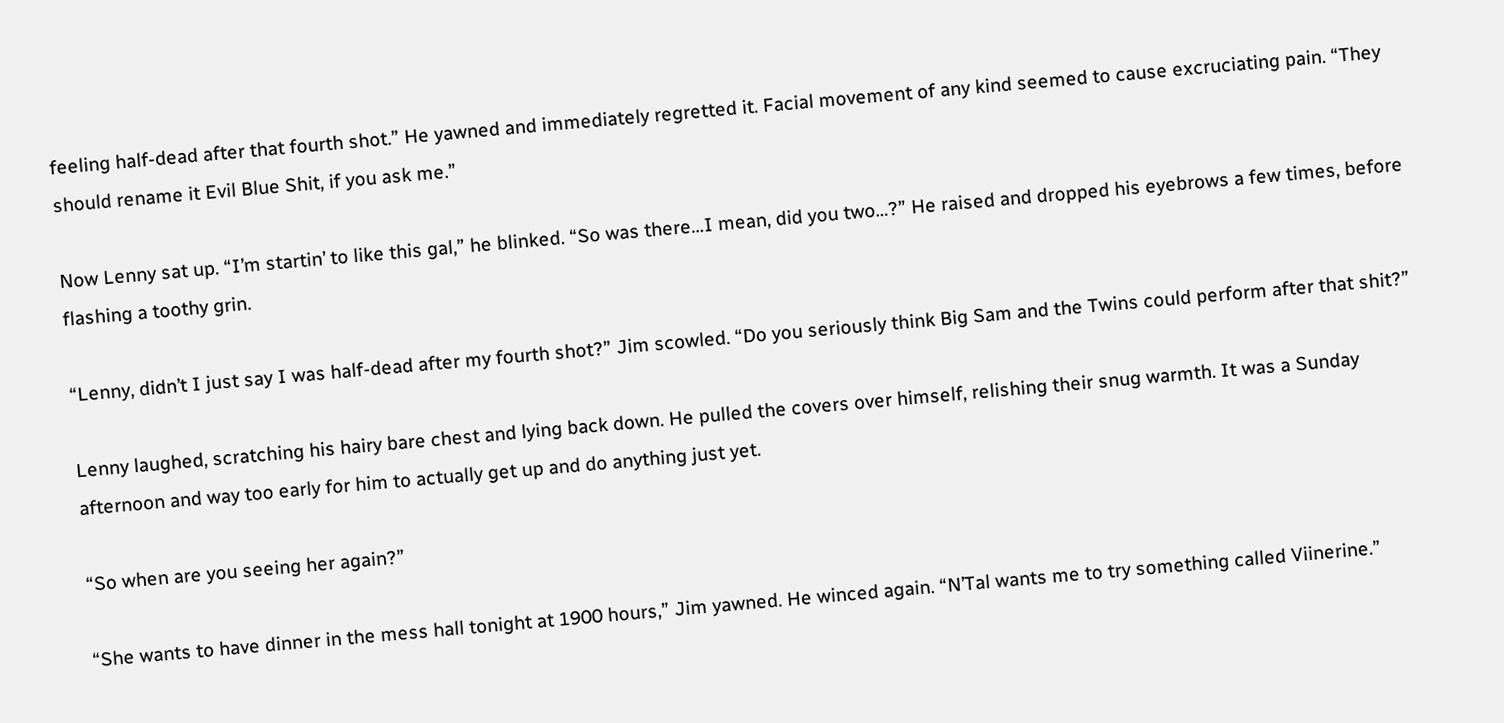feeling half-dead after that fourth shot.” He yawned and immediately regretted it. Facial movement of any kind seemed to cause excruciating pain. “They should rename it Evil Blue Shit, if you ask me.”

Now Lenny sat up. “I’m startin’ to like this gal,” he blinked. “So was there…I mean, did you two…?” He raised and dropped his eyebrows a few times, before flashing a toothy grin.

“Lenny, didn’t I just say I was half-dead after my fourth shot?” Jim scowled. “Do you seriously think Big Sam and the Twins could perform after that shit?”

Lenny laughed, scratching his hairy bare chest and lying back down. He pulled the covers over himself, relishing their snug warmth. It was a Sunday afternoon and way too early for him to actually get up and do anything just yet.

“So when are you seeing her again?”

“She wants to have dinner in the mess hall tonight at 1900 hours,” Jim yawned. He winced again. “N’Tal wants me to try something called Viinerine.”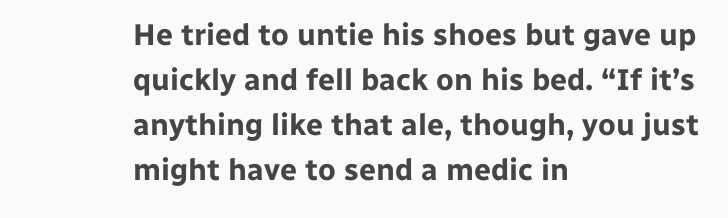He tried to untie his shoes but gave up quickly and fell back on his bed. “If it’s anything like that ale, though, you just might have to send a medic in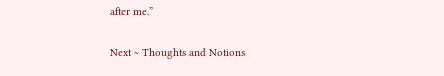after me.”

Next ~ Thoughts and Notions